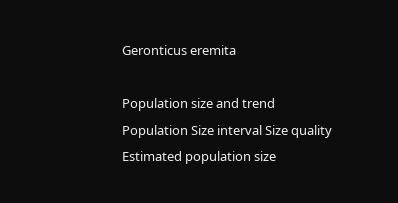Geronticus eremita

Population size and trend
Population Size interval Size quality Estimated population size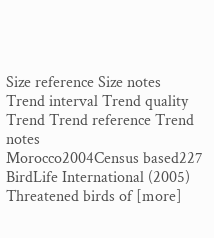Size reference Size notes
Trend interval Trend quality Trend Trend reference Trend notes
Morocco2004Census based227 BirdLife International (2005) Threatened birds of [more]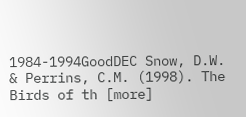1984-1994GoodDEC Snow, D.W. & Perrins, C.M. (1998). The Birds of th [more]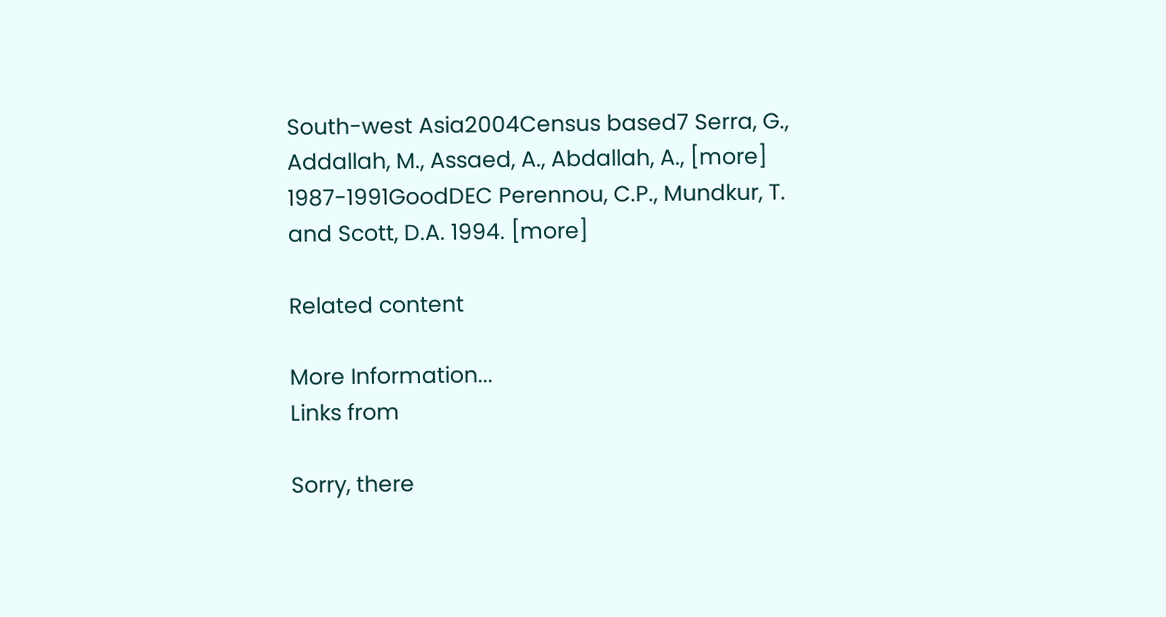South-west Asia2004Census based7 Serra, G., Addallah, M., Assaed, A., Abdallah, A., [more]
1987-1991GoodDEC Perennou, C.P., Mundkur, T. and Scott, D.A. 1994. [more]

Related content

More Information...
Links from

Sorry, there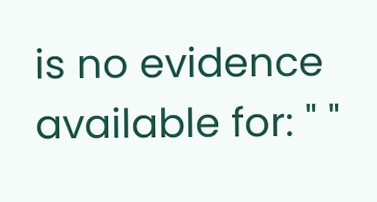is no evidence available for: " "